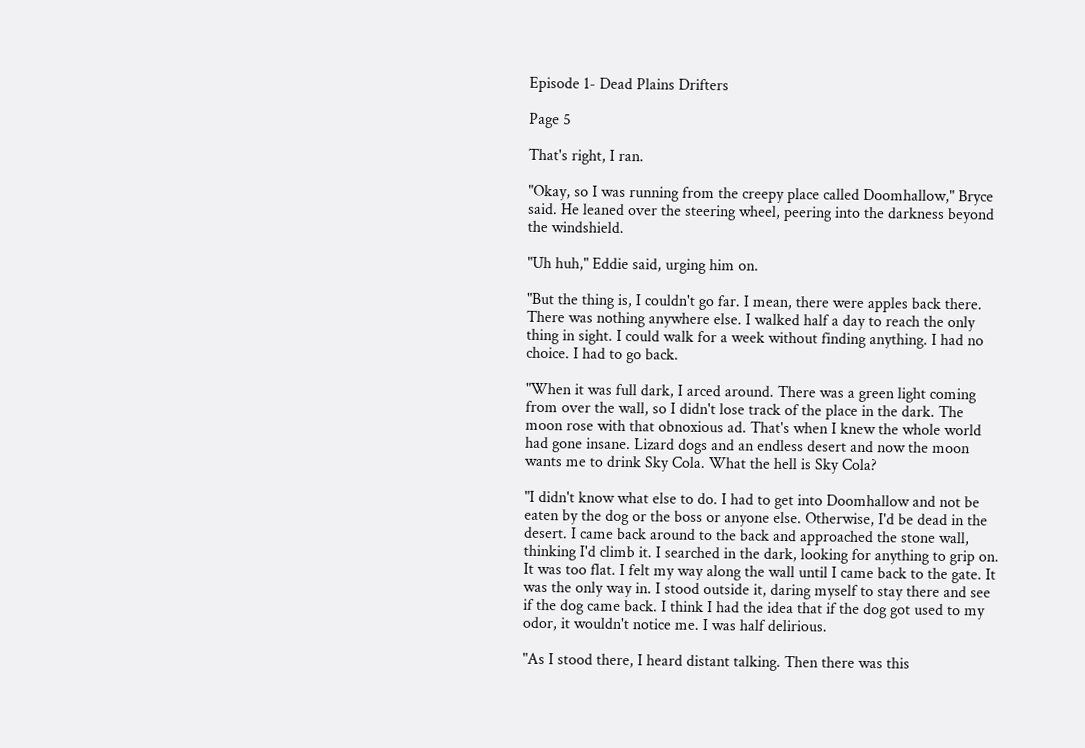Episode 1- Dead Plains Drifters

Page 5

That's right, I ran.

"Okay, so I was running from the creepy place called Doomhallow," Bryce said. He leaned over the steering wheel, peering into the darkness beyond the windshield.

"Uh huh," Eddie said, urging him on.

"But the thing is, I couldn't go far. I mean, there were apples back there. There was nothing anywhere else. I walked half a day to reach the only thing in sight. I could walk for a week without finding anything. I had no choice. I had to go back.

"When it was full dark, I arced around. There was a green light coming from over the wall, so I didn't lose track of the place in the dark. The moon rose with that obnoxious ad. That's when I knew the whole world had gone insane. Lizard dogs and an endless desert and now the moon wants me to drink Sky Cola. What the hell is Sky Cola?

"I didn't know what else to do. I had to get into Doomhallow and not be eaten by the dog or the boss or anyone else. Otherwise, I'd be dead in the desert. I came back around to the back and approached the stone wall, thinking I'd climb it. I searched in the dark, looking for anything to grip on. It was too flat. I felt my way along the wall until I came back to the gate. It was the only way in. I stood outside it, daring myself to stay there and see if the dog came back. I think I had the idea that if the dog got used to my odor, it wouldn't notice me. I was half delirious.

"As I stood there, I heard distant talking. Then there was this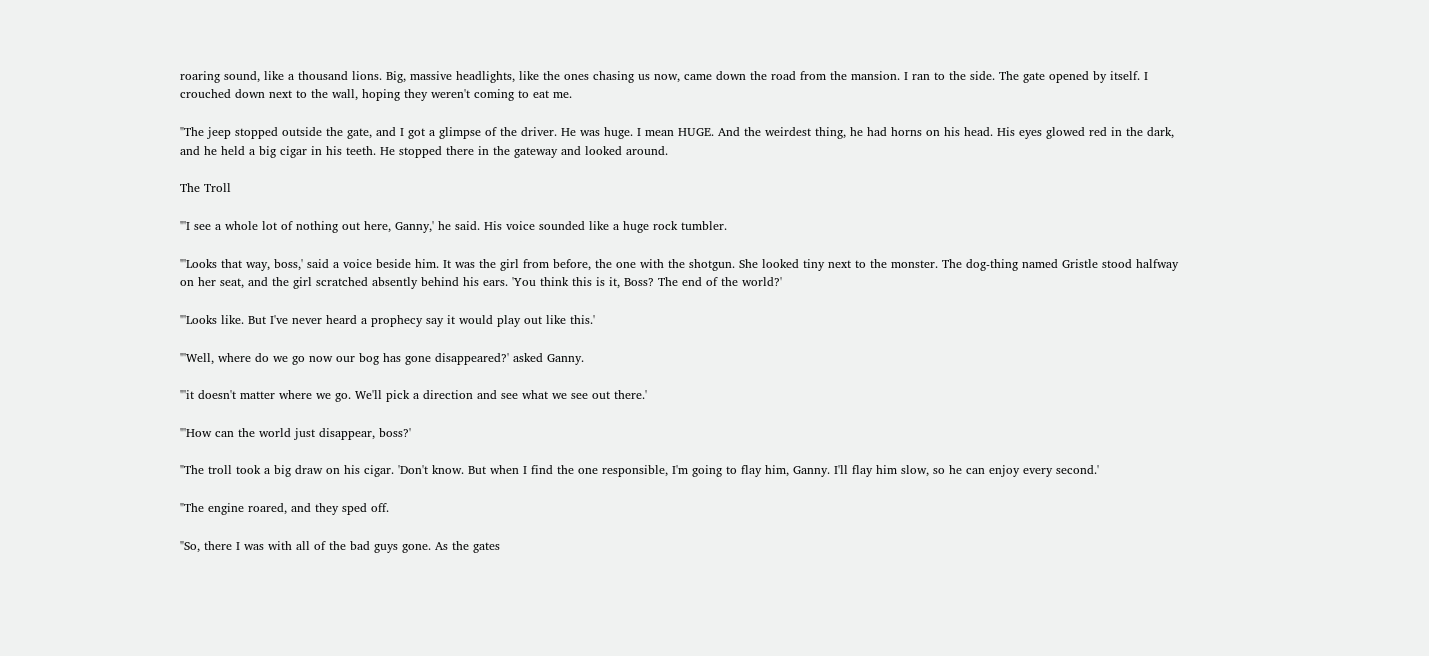roaring sound, like a thousand lions. Big, massive headlights, like the ones chasing us now, came down the road from the mansion. I ran to the side. The gate opened by itself. I crouched down next to the wall, hoping they weren't coming to eat me.

"The jeep stopped outside the gate, and I got a glimpse of the driver. He was huge. I mean HUGE. And the weirdest thing, he had horns on his head. His eyes glowed red in the dark, and he held a big cigar in his teeth. He stopped there in the gateway and looked around.

The Troll

"'I see a whole lot of nothing out here, Ganny,' he said. His voice sounded like a huge rock tumbler.

"'Looks that way, boss,' said a voice beside him. It was the girl from before, the one with the shotgun. She looked tiny next to the monster. The dog-thing named Gristle stood halfway on her seat, and the girl scratched absently behind his ears. 'You think this is it, Boss? The end of the world?'

"'Looks like. But I've never heard a prophecy say it would play out like this.'

"'Well, where do we go now our bog has gone disappeared?' asked Ganny.

"'it doesn't matter where we go. We'll pick a direction and see what we see out there.'

"'How can the world just disappear, boss?'

"The troll took a big draw on his cigar. 'Don't know. But when I find the one responsible, I'm going to flay him, Ganny. I'll flay him slow, so he can enjoy every second.'

"The engine roared, and they sped off.

"So, there I was with all of the bad guys gone. As the gates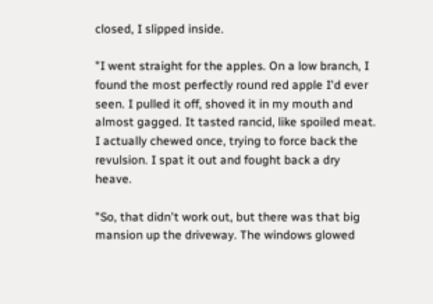closed, I slipped inside.

"I went straight for the apples. On a low branch, I found the most perfectly round red apple I'd ever seen. I pulled it off, shoved it in my mouth and almost gagged. It tasted rancid, like spoiled meat. I actually chewed once, trying to force back the revulsion. I spat it out and fought back a dry heave.

"So, that didn't work out, but there was that big mansion up the driveway. The windows glowed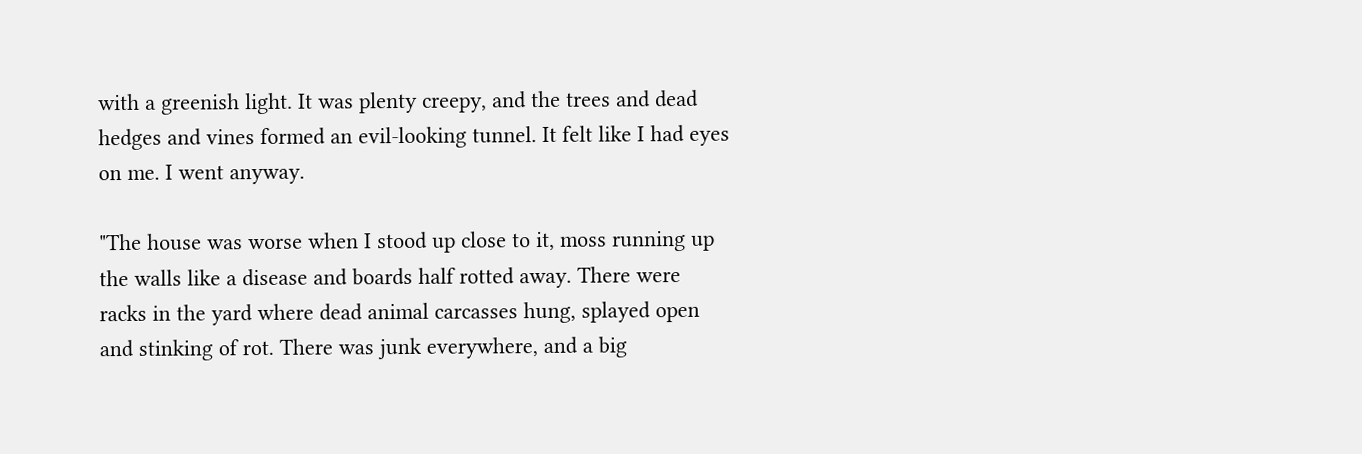with a greenish light. It was plenty creepy, and the trees and dead hedges and vines formed an evil-looking tunnel. It felt like I had eyes on me. I went anyway.

"The house was worse when I stood up close to it, moss running up the walls like a disease and boards half rotted away. There were racks in the yard where dead animal carcasses hung, splayed open and stinking of rot. There was junk everywhere, and a big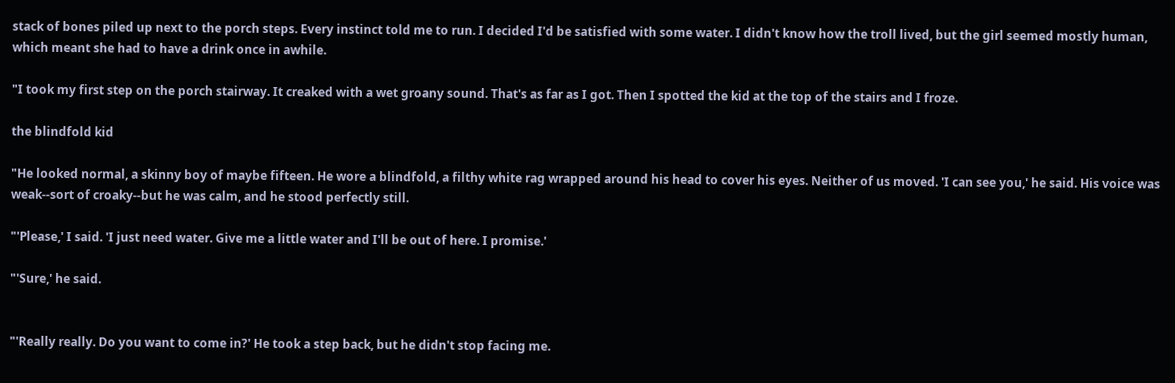stack of bones piled up next to the porch steps. Every instinct told me to run. I decided I'd be satisfied with some water. I didn't know how the troll lived, but the girl seemed mostly human, which meant she had to have a drink once in awhile.

"I took my first step on the porch stairway. It creaked with a wet groany sound. That's as far as I got. Then I spotted the kid at the top of the stairs and I froze.

the blindfold kid

"He looked normal, a skinny boy of maybe fifteen. He wore a blindfold, a filthy white rag wrapped around his head to cover his eyes. Neither of us moved. 'I can see you,' he said. His voice was weak--sort of croaky--but he was calm, and he stood perfectly still.

"'Please,' I said. 'I just need water. Give me a little water and I'll be out of here. I promise.'

"'Sure,' he said.


"'Really really. Do you want to come in?' He took a step back, but he didn't stop facing me.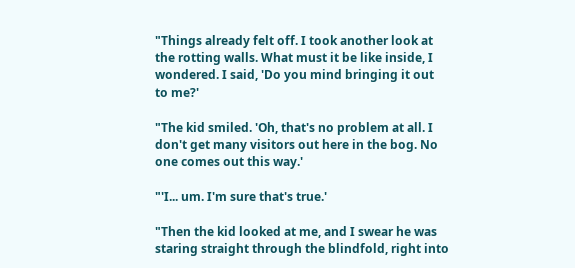"Things already felt off. I took another look at the rotting walls. What must it be like inside, I wondered. I said, 'Do you mind bringing it out to me?'

"The kid smiled. 'Oh, that's no problem at all. I don't get many visitors out here in the bog. No one comes out this way.'

"'I... um. I'm sure that's true.'

"Then the kid looked at me, and I swear he was staring straight through the blindfold, right into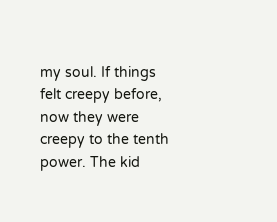my soul. If things felt creepy before, now they were creepy to the tenth power. The kid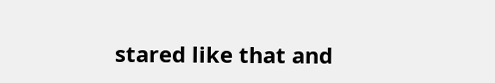stared like that and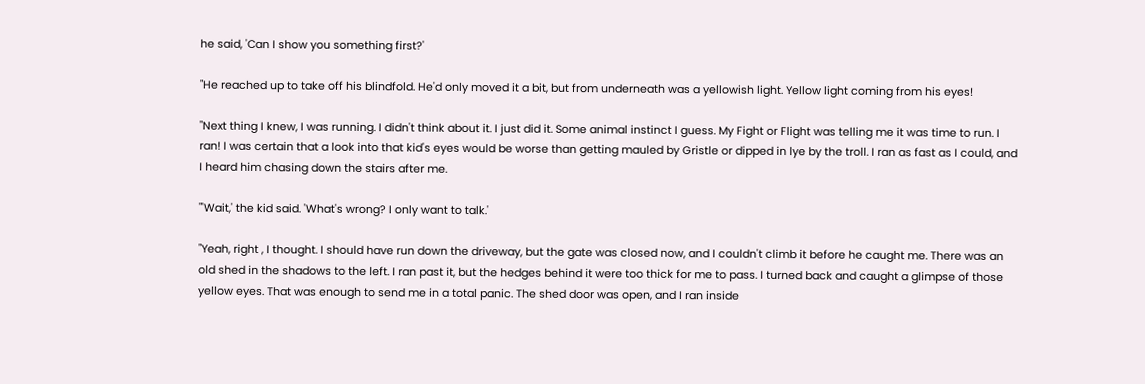he said, 'Can I show you something first?'

"He reached up to take off his blindfold. He'd only moved it a bit, but from underneath was a yellowish light. Yellow light coming from his eyes!

"Next thing I knew, I was running. I didn't think about it. I just did it. Some animal instinct I guess. My Fight or Flight was telling me it was time to run. I ran! I was certain that a look into that kid's eyes would be worse than getting mauled by Gristle or dipped in lye by the troll. I ran as fast as I could, and I heard him chasing down the stairs after me.

"'Wait,' the kid said. 'What's wrong? I only want to talk.'

"Yeah, right , I thought. I should have run down the driveway, but the gate was closed now, and I couldn't climb it before he caught me. There was an old shed in the shadows to the left. I ran past it, but the hedges behind it were too thick for me to pass. I turned back and caught a glimpse of those yellow eyes. That was enough to send me in a total panic. The shed door was open, and I ran inside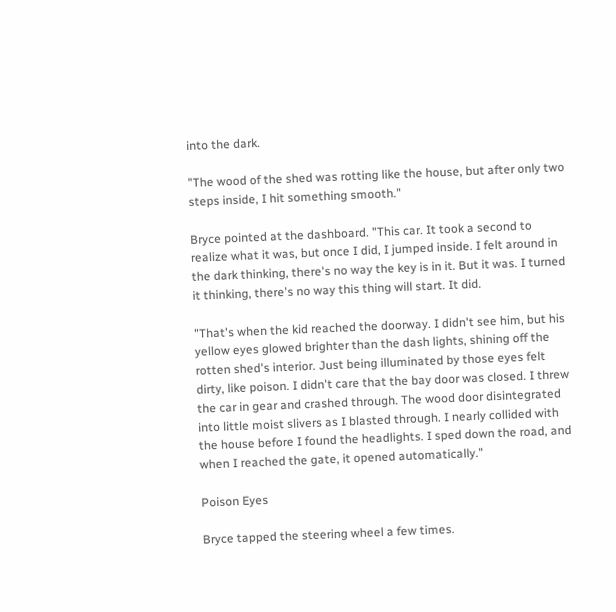into the dark.

"The wood of the shed was rotting like the house, but after only two steps inside, I hit something smooth."

Bryce pointed at the dashboard. "This car. It took a second to realize what it was, but once I did, I jumped inside. I felt around in the dark thinking, there's no way the key is in it. But it was. I turned it thinking, there's no way this thing will start. It did.

"That's when the kid reached the doorway. I didn't see him, but his yellow eyes glowed brighter than the dash lights, shining off the rotten shed's interior. Just being illuminated by those eyes felt dirty, like poison. I didn't care that the bay door was closed. I threw the car in gear and crashed through. The wood door disintegrated into little moist slivers as I blasted through. I nearly collided with the house before I found the headlights. I sped down the road, and when I reached the gate, it opened automatically."

Poison Eyes

Bryce tapped the steering wheel a few times.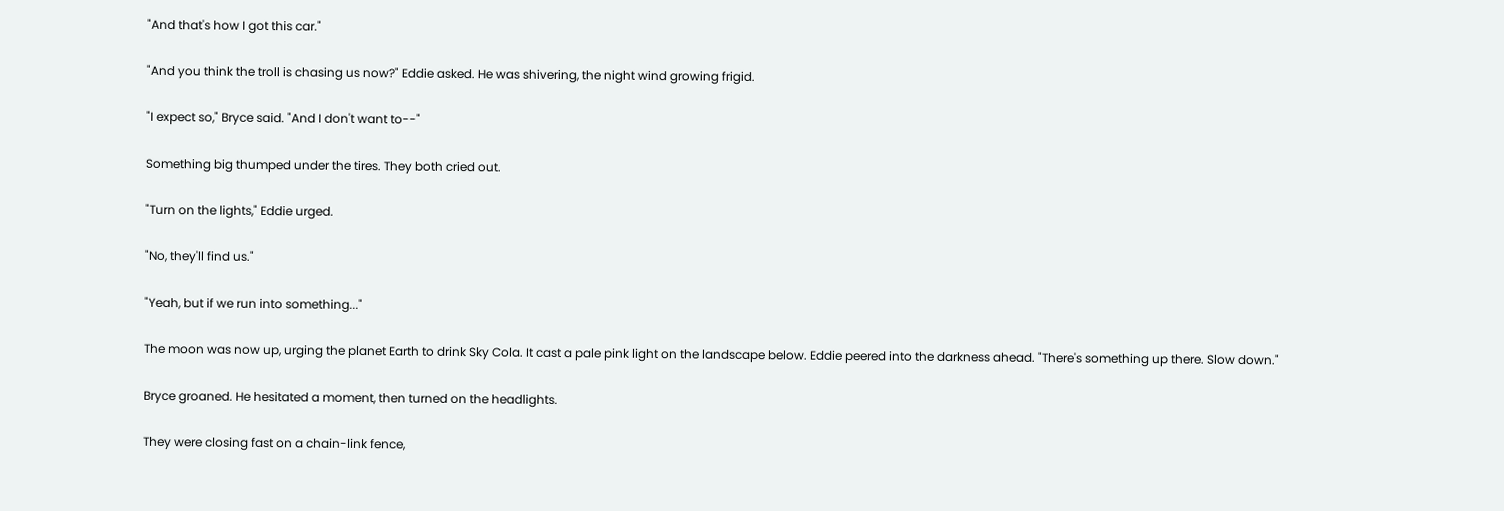"And that's how I got this car."

"And you think the troll is chasing us now?" Eddie asked. He was shivering, the night wind growing frigid.

"I expect so," Bryce said. "And I don't want to--"

Something big thumped under the tires. They both cried out.

"Turn on the lights," Eddie urged.

"No, they'll find us."

"Yeah, but if we run into something..."

The moon was now up, urging the planet Earth to drink Sky Cola. It cast a pale pink light on the landscape below. Eddie peered into the darkness ahead. "There's something up there. Slow down."

Bryce groaned. He hesitated a moment, then turned on the headlights.

They were closing fast on a chain-link fence,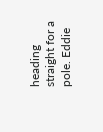heading straight for a pole. Eddie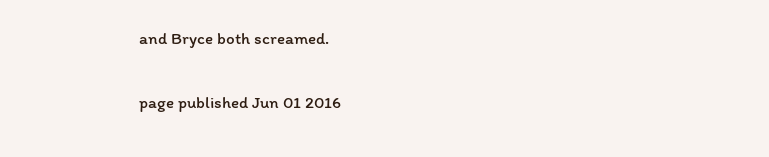and Bryce both screamed.

page published Jun 01 2016